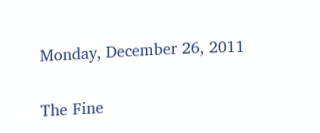Monday, December 26, 2011

The Fine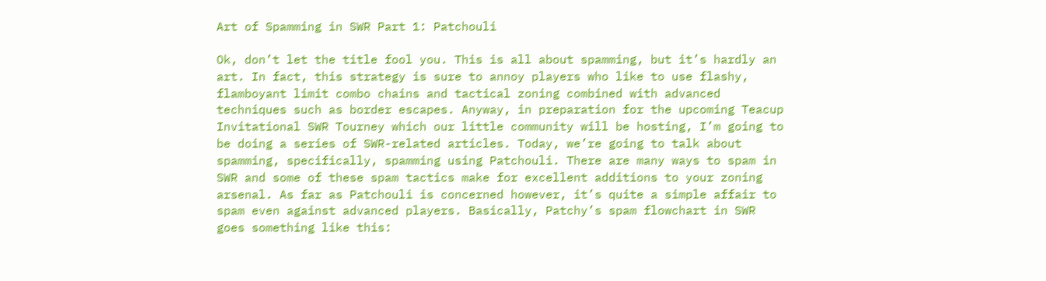Art of Spamming in SWR Part 1: Patchouli

Ok, don’t let the title fool you. This is all about spamming, but it’s hardly an art. In fact, this strategy is sure to annoy players who like to use flashy, flamboyant limit combo chains and tactical zoning combined with advanced techniques such as border escapes. Anyway, in preparation for the upcoming Teacup Invitational SWR Tourney which our little community will be hosting, I’m going to be doing a series of SWR-related articles. Today, we’re going to talk about spamming, specifically, spamming using Patchouli. There are many ways to spam in SWR and some of these spam tactics make for excellent additions to your zoning arsenal. As far as Patchouli is concerned however, it’s quite a simple affair to spam even against advanced players. Basically, Patchy’s spam flowchart in SWR goes something like this: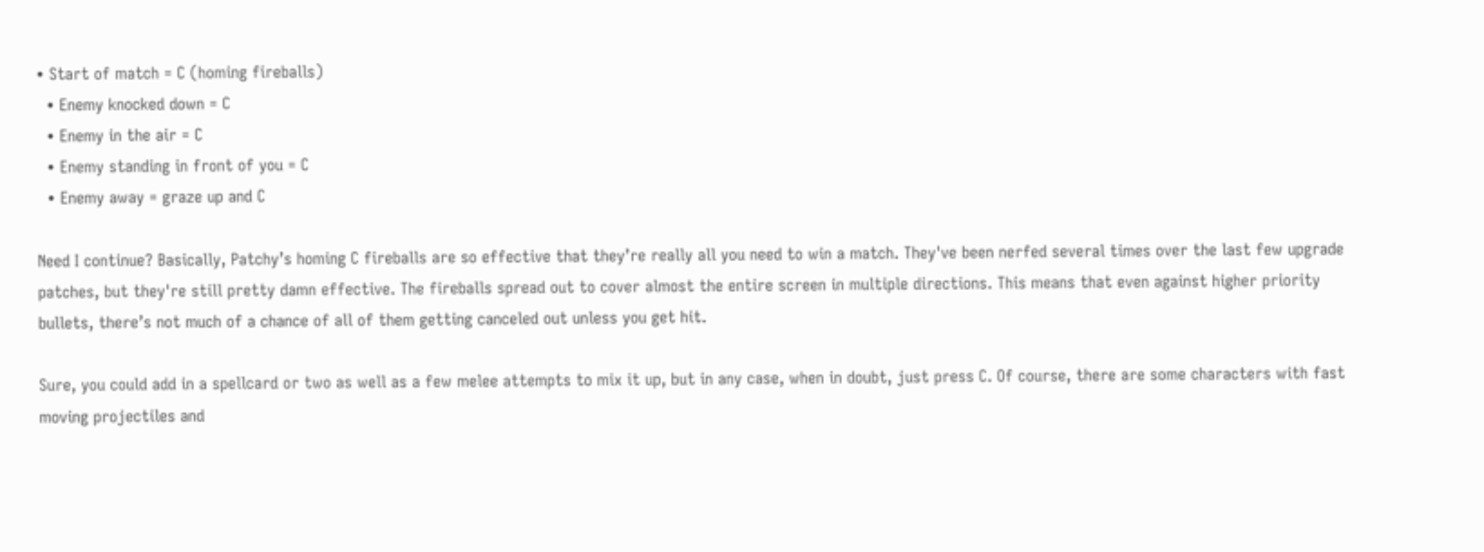• Start of match = C (homing fireballs)
  • Enemy knocked down = C
  • Enemy in the air = C
  • Enemy standing in front of you = C
  • Enemy away = graze up and C

Need I continue? Basically, Patchy’s homing C fireballs are so effective that they’re really all you need to win a match. They've been nerfed several times over the last few upgrade patches, but they're still pretty damn effective. The fireballs spread out to cover almost the entire screen in multiple directions. This means that even against higher priority bullets, there’s not much of a chance of all of them getting canceled out unless you get hit.

Sure, you could add in a spellcard or two as well as a few melee attempts to mix it up, but in any case, when in doubt, just press C. Of course, there are some characters with fast moving projectiles and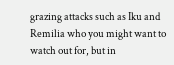grazing attacks such as Iku and Remilia who you might want to watch out for, but in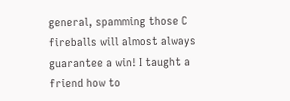general, spamming those C fireballs will almost always guarantee a win! I taught a friend how to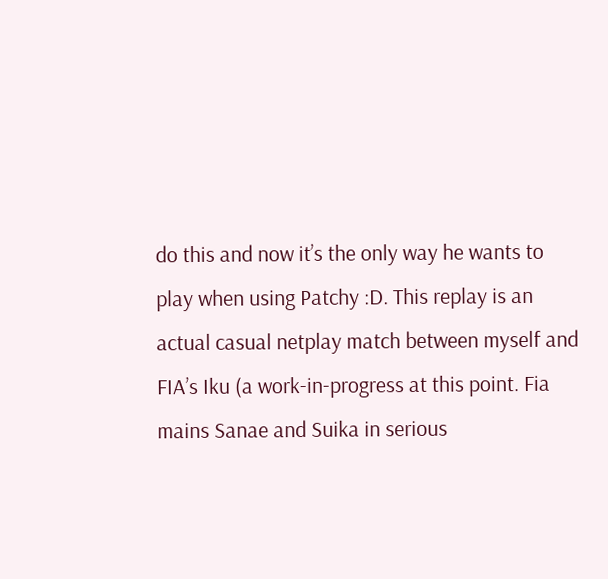do this and now it’s the only way he wants to play when using Patchy :D. This replay is an actual casual netplay match between myself and FIA’s Iku (a work-in-progress at this point. Fia mains Sanae and Suika in serious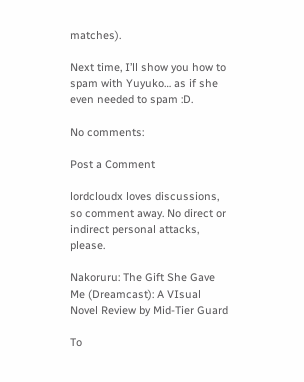matches).

Next time, I’ll show you how to spam with Yuyuko… as if she even needed to spam :D.

No comments:

Post a Comment

lordcloudx loves discussions, so comment away. No direct or indirect personal attacks, please.

Nakoruru: The Gift She Gave Me (Dreamcast): A VIsual Novel Review by Mid-Tier Guard

To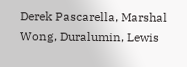Derek Pascarella, Marshal Wong, Duralumin, Lewis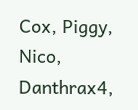Cox, Piggy, Nico, Danthrax4,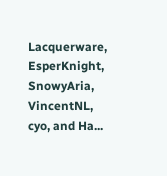Lacquerware, EsperKnight, SnowyAria, VincentNL, cyo, and Ha...